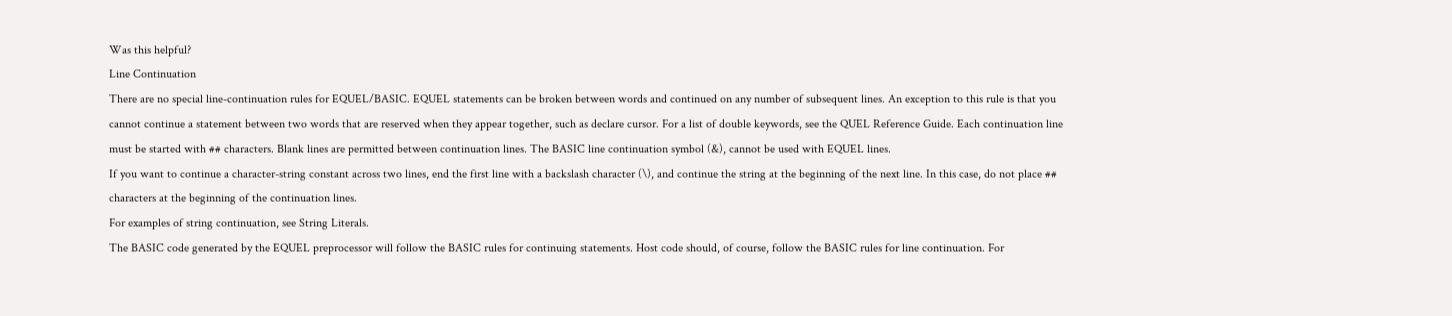Was this helpful?
Line Continuation
There are no special line-continuation rules for EQUEL/BASIC. EQUEL statements can be broken between words and continued on any number of subsequent lines. An exception to this rule is that you cannot continue a statement between two words that are reserved when they appear together, such as declare cursor. For a list of double keywords, see the QUEL Reference Guide. Each continuation line must be started with ## characters. Blank lines are permitted between continuation lines. The BASIC line continuation symbol (&), cannot be used with EQUEL lines.
If you want to continue a character-string constant across two lines, end the first line with a backslash character (\), and continue the string at the beginning of the next line. In this case, do not place ## characters at the beginning of the continuation lines.
For examples of string continuation, see String Literals.
The BASIC code generated by the EQUEL preprocessor will follow the BASIC rules for continuing statements. Host code should, of course, follow the BASIC rules for line continuation. For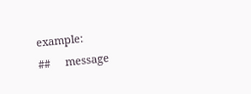example:
##     message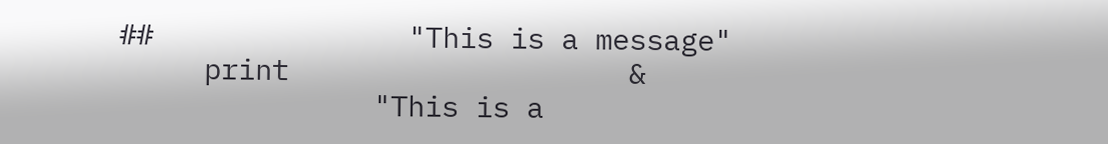##               "This is a message"
     print                    &
               "This is a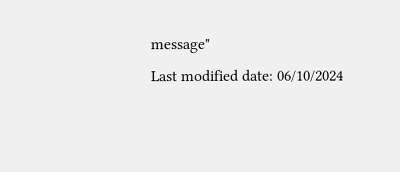message"
Last modified date: 06/10/2024